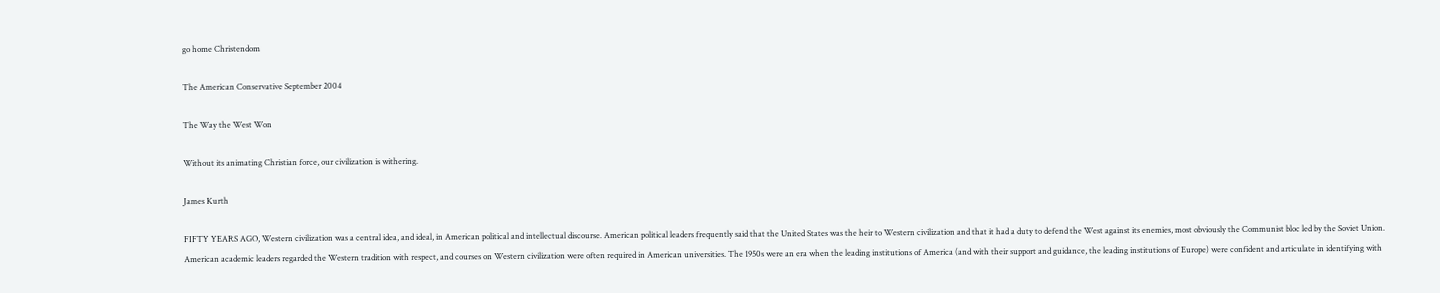go home Christendom

The American Conservative September 2004

The Way the West Won

Without its animating Christian force, our civilization is withering.

James Kurth

FIFTY YEARS AGO, Western civilization was a central idea, and ideal, in American political and intellectual discourse. American political leaders frequently said that the United States was the heir to Western civilization and that it had a duty to defend the West against its enemies, most obviously the Communist bloc led by the Soviet Union. American academic leaders regarded the Western tradition with respect, and courses on Western civilization were often required in American universities. The 1950s were an era when the leading institutions of America (and with their support and guidance, the leading institutions of Europe) were confident and articulate in identifying with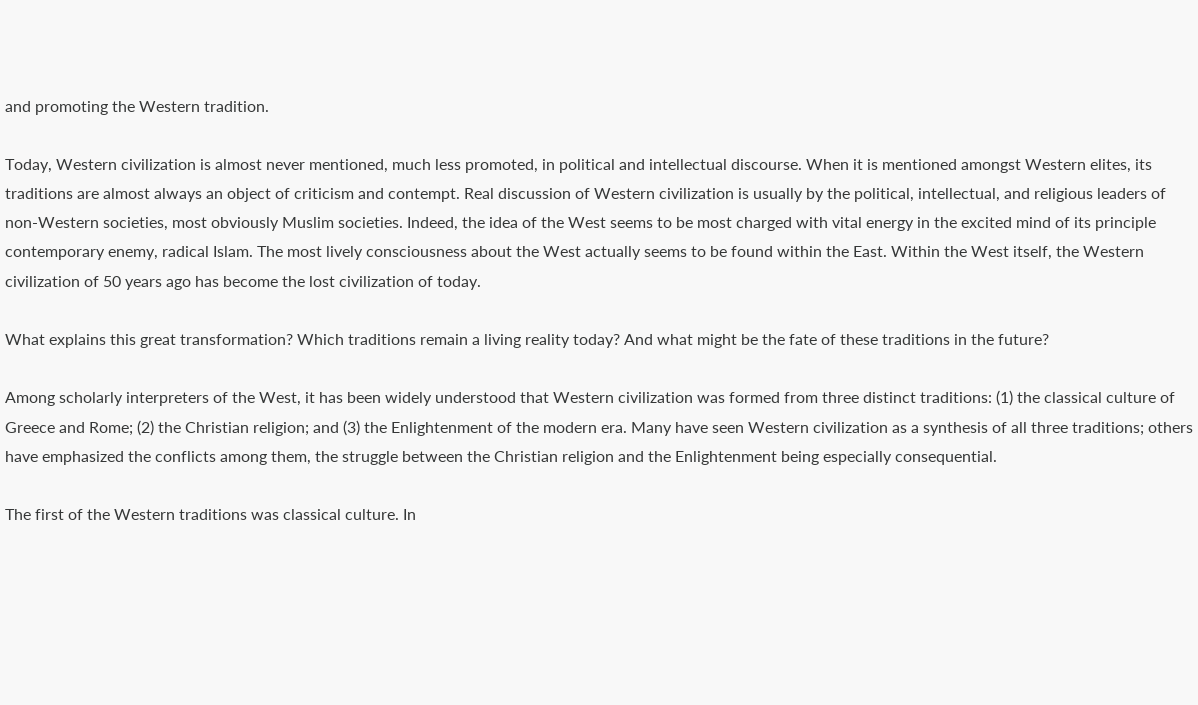and promoting the Western tradition.

Today, Western civilization is almost never mentioned, much less promoted, in political and intellectual discourse. When it is mentioned amongst Western elites, its traditions are almost always an object of criticism and contempt. Real discussion of Western civilization is usually by the political, intellectual, and religious leaders of non-Western societies, most obviously Muslim societies. Indeed, the idea of the West seems to be most charged with vital energy in the excited mind of its principle contemporary enemy, radical Islam. The most lively consciousness about the West actually seems to be found within the East. Within the West itself, the Western civilization of 50 years ago has become the lost civilization of today.

What explains this great transformation? Which traditions remain a living reality today? And what might be the fate of these traditions in the future?

Among scholarly interpreters of the West, it has been widely understood that Western civilization was formed from three distinct traditions: (1) the classical culture of Greece and Rome; (2) the Christian religion; and (3) the Enlightenment of the modern era. Many have seen Western civilization as a synthesis of all three traditions; others have emphasized the conflicts among them, the struggle between the Christian religion and the Enlightenment being especially consequential.

The first of the Western traditions was classical culture. In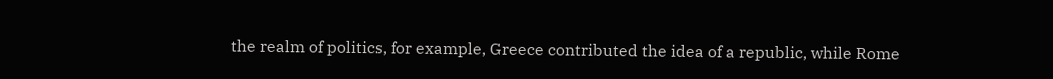the realm of politics, for example, Greece contributed the idea of a republic, while Rome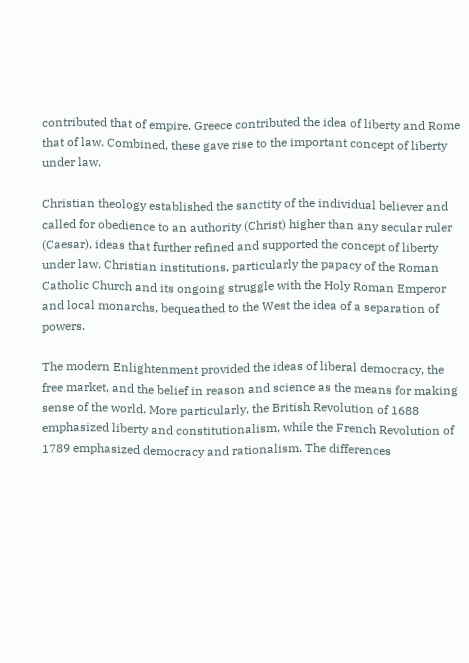contributed that of empire. Greece contributed the idea of liberty and Rome that of law. Combined, these gave rise to the important concept of liberty under law.

Christian theology established the sanctity of the individual believer and called for obedience to an authority (Christ) higher than any secular ruler (Caesar), ideas that further refined and supported the concept of liberty under law. Christian institutions, particularly the papacy of the Roman Catholic Church and its ongoing struggle with the Holy Roman Emperor and local monarchs, bequeathed to the West the idea of a separation of powers.

The modern Enlightenment provided the ideas of liberal democracy, the free market, and the belief in reason and science as the means for making sense of the world. More particularly, the British Revolution of 1688 emphasized liberty and constitutionalism, while the French Revolution of 1789 emphasized democracy and rationalism. The differences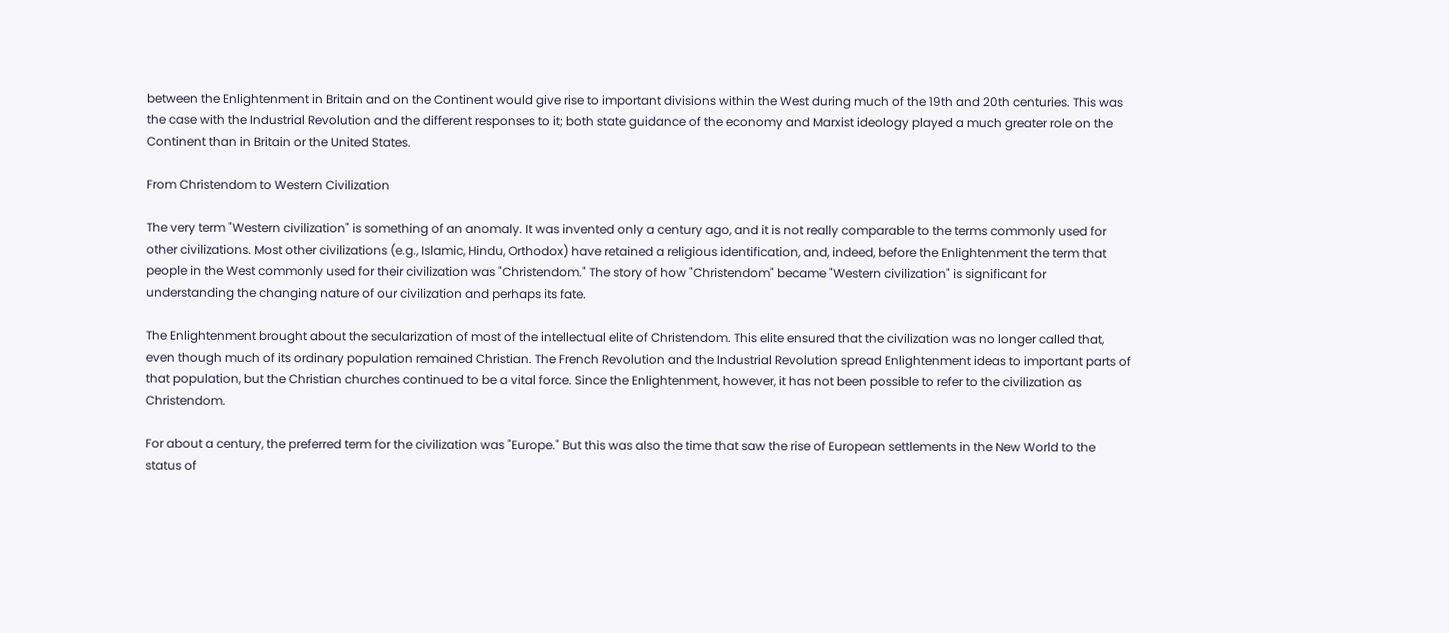between the Enlightenment in Britain and on the Continent would give rise to important divisions within the West during much of the 19th and 20th centuries. This was the case with the Industrial Revolution and the different responses to it; both state guidance of the economy and Marxist ideology played a much greater role on the Continent than in Britain or the United States.

From Christendom to Western Civilization

The very term "Western civilization" is something of an anomaly. It was invented only a century ago, and it is not really comparable to the terms commonly used for other civilizations. Most other civilizations (e.g., Islamic, Hindu, Orthodox) have retained a religious identification, and, indeed, before the Enlightenment the term that people in the West commonly used for their civilization was "Christendom." The story of how "Christendom" became "Western civilization" is significant for understanding the changing nature of our civilization and perhaps its fate.

The Enlightenment brought about the secularization of most of the intellectual elite of Christendom. This elite ensured that the civilization was no longer called that, even though much of its ordinary population remained Christian. The French Revolution and the Industrial Revolution spread Enlightenment ideas to important parts of that population, but the Christian churches continued to be a vital force. Since the Enlightenment, however, it has not been possible to refer to the civilization as Christendom.

For about a century, the preferred term for the civilization was "Europe." But this was also the time that saw the rise of European settlements in the New World to the status of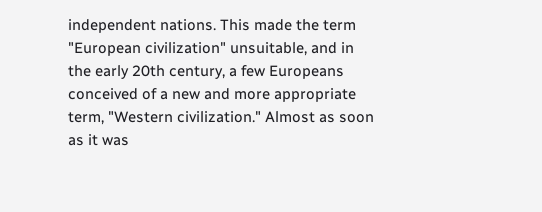independent nations. This made the term "European civilization" unsuitable, and in the early 20th century, a few Europeans conceived of a new and more appropriate term, "Western civilization." Almost as soon as it was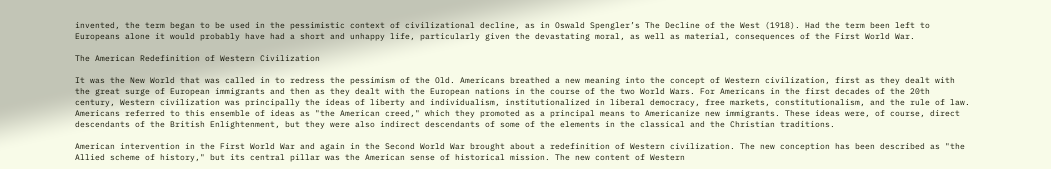invented, the term began to be used in the pessimistic context of civilizational decline, as in Oswald Spengler’s The Decline of the West (1918). Had the term been left to Europeans alone it would probably have had a short and unhappy life, particularly given the devastating moral, as well as material, consequences of the First World War.

The American Redefinition of Western Civilization

It was the New World that was called in to redress the pessimism of the Old. Americans breathed a new meaning into the concept of Western civilization, first as they dealt with the great surge of European immigrants and then as they dealt with the European nations in the course of the two World Wars. For Americans in the first decades of the 20th century, Western civilization was principally the ideas of liberty and individualism, institutionalized in liberal democracy, free markets, constitutionalism, and the rule of law. Americans referred to this ensemble of ideas as "the American creed," which they promoted as a principal means to Americanize new immigrants. These ideas were, of course, direct descendants of the British Enlightenment, but they were also indirect descendants of some of the elements in the classical and the Christian traditions.

American intervention in the First World War and again in the Second World War brought about a redefinition of Western civilization. The new conception has been described as "the Allied scheme of history," but its central pillar was the American sense of historical mission. The new content of Western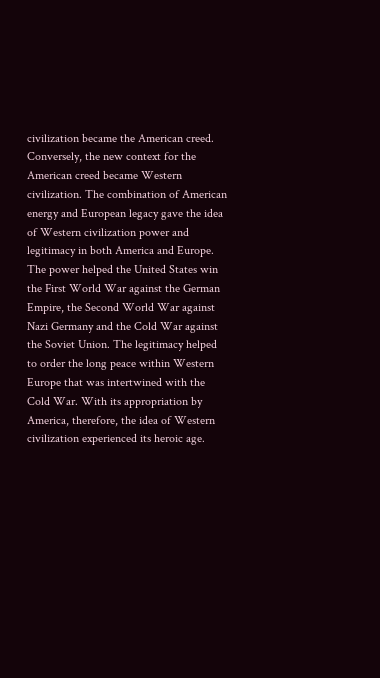civilization became the American creed. Conversely, the new context for the American creed became Western civilization. The combination of American energy and European legacy gave the idea of Western civilization power and legitimacy in both America and Europe. The power helped the United States win the First World War against the German Empire, the Second World War against Nazi Germany and the Cold War against the Soviet Union. The legitimacy helped to order the long peace within Western Europe that was intertwined with the Cold War. With its appropriation by America, therefore, the idea of Western civilization experienced its heroic age.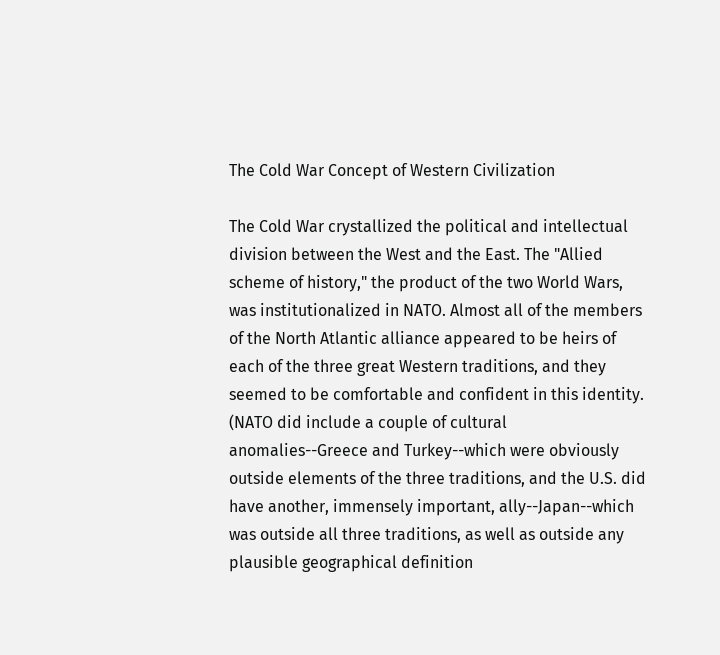The Cold War Concept of Western Civilization

The Cold War crystallized the political and intellectual division between the West and the East. The "Allied scheme of history," the product of the two World Wars, was institutionalized in NATO. Almost all of the members of the North Atlantic alliance appeared to be heirs of each of the three great Western traditions, and they seemed to be comfortable and confident in this identity. (NATO did include a couple of cultural anomalies--Greece and Turkey--which were obviously outside elements of the three traditions, and the U.S. did have another, immensely important, ally--Japan--which was outside all three traditions, as well as outside any plausible geographical definition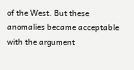of the West. But these anomalies became acceptable with the argument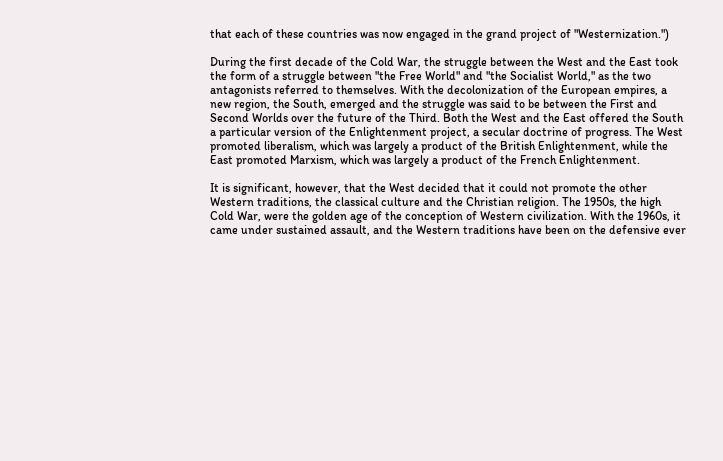that each of these countries was now engaged in the grand project of "Westernization.")

During the first decade of the Cold War, the struggle between the West and the East took the form of a struggle between "the Free World" and "the Socialist World," as the two antagonists referred to themselves. With the decolonization of the European empires, a new region, the South, emerged and the struggle was said to be between the First and Second Worlds over the future of the Third. Both the West and the East offered the South a particular version of the Enlightenment project, a secular doctrine of progress. The West promoted liberalism, which was largely a product of the British Enlightenment, while the East promoted Marxism, which was largely a product of the French Enlightenment.

It is significant, however, that the West decided that it could not promote the other Western traditions, the classical culture and the Christian religion. The 1950s, the high Cold War, were the golden age of the conception of Western civilization. With the 1960s, it came under sustained assault, and the Western traditions have been on the defensive ever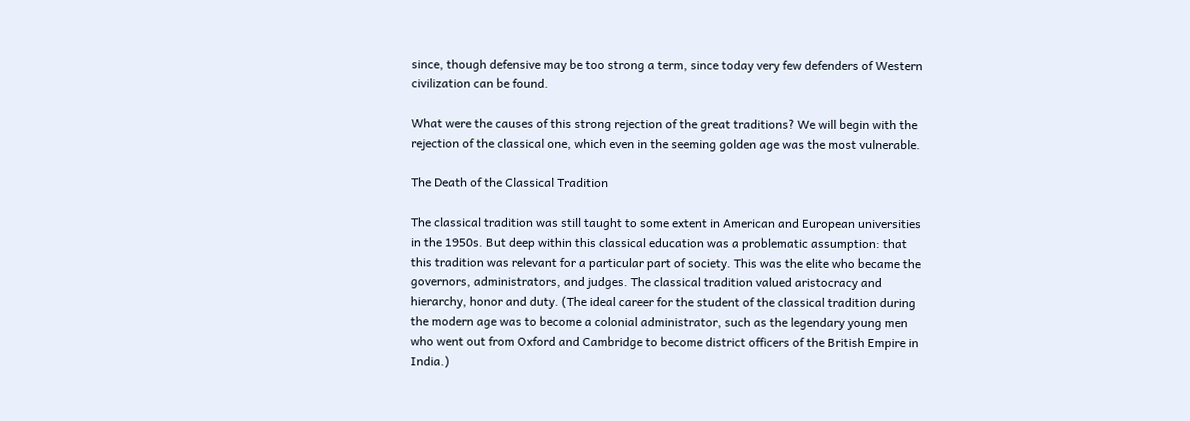since, though defensive may be too strong a term, since today very few defenders of Western civilization can be found.

What were the causes of this strong rejection of the great traditions? We will begin with the rejection of the classical one, which even in the seeming golden age was the most vulnerable.

The Death of the Classical Tradition

The classical tradition was still taught to some extent in American and European universities in the 1950s. But deep within this classical education was a problematic assumption: that this tradition was relevant for a particular part of society. This was the elite who became the governors, administrators, and judges. The classical tradition valued aristocracy and hierarchy, honor and duty. (The ideal career for the student of the classical tradition during the modern age was to become a colonial administrator, such as the legendary young men who went out from Oxford and Cambridge to become district officers of the British Empire in India.)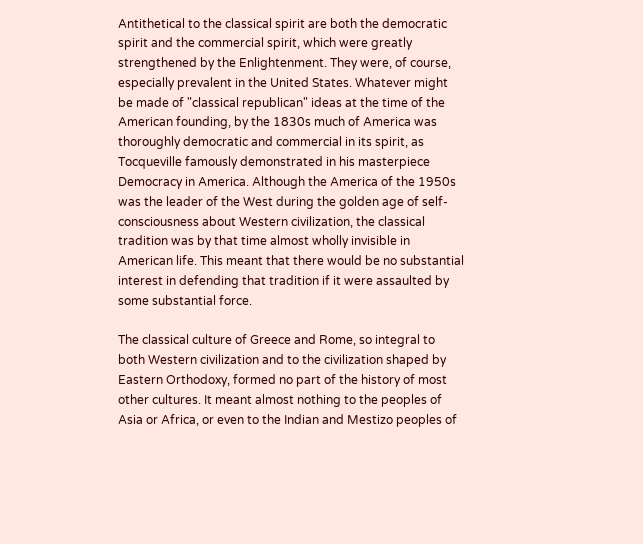Antithetical to the classical spirit are both the democratic spirit and the commercial spirit, which were greatly strengthened by the Enlightenment. They were, of course, especially prevalent in the United States. Whatever might be made of "classical republican" ideas at the time of the American founding, by the 1830s much of America was thoroughly democratic and commercial in its spirit, as Tocqueville famously demonstrated in his masterpiece Democracy in America. Although the America of the 1950s was the leader of the West during the golden age of self-consciousness about Western civilization, the classical tradition was by that time almost wholly invisible in American life. This meant that there would be no substantial interest in defending that tradition if it were assaulted by some substantial force.

The classical culture of Greece and Rome, so integral to both Western civilization and to the civilization shaped by Eastern Orthodoxy, formed no part of the history of most other cultures. It meant almost nothing to the peoples of Asia or Africa, or even to the Indian and Mestizo peoples of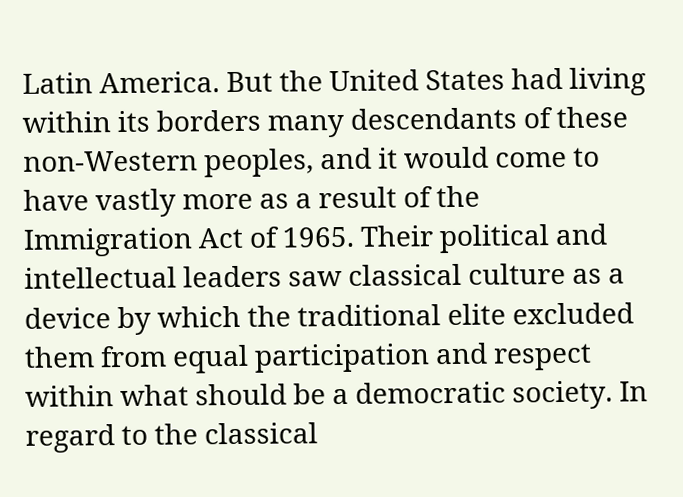Latin America. But the United States had living within its borders many descendants of these non-Western peoples, and it would come to have vastly more as a result of the Immigration Act of 1965. Their political and intellectual leaders saw classical culture as a device by which the traditional elite excluded them from equal participation and respect within what should be a democratic society. In regard to the classical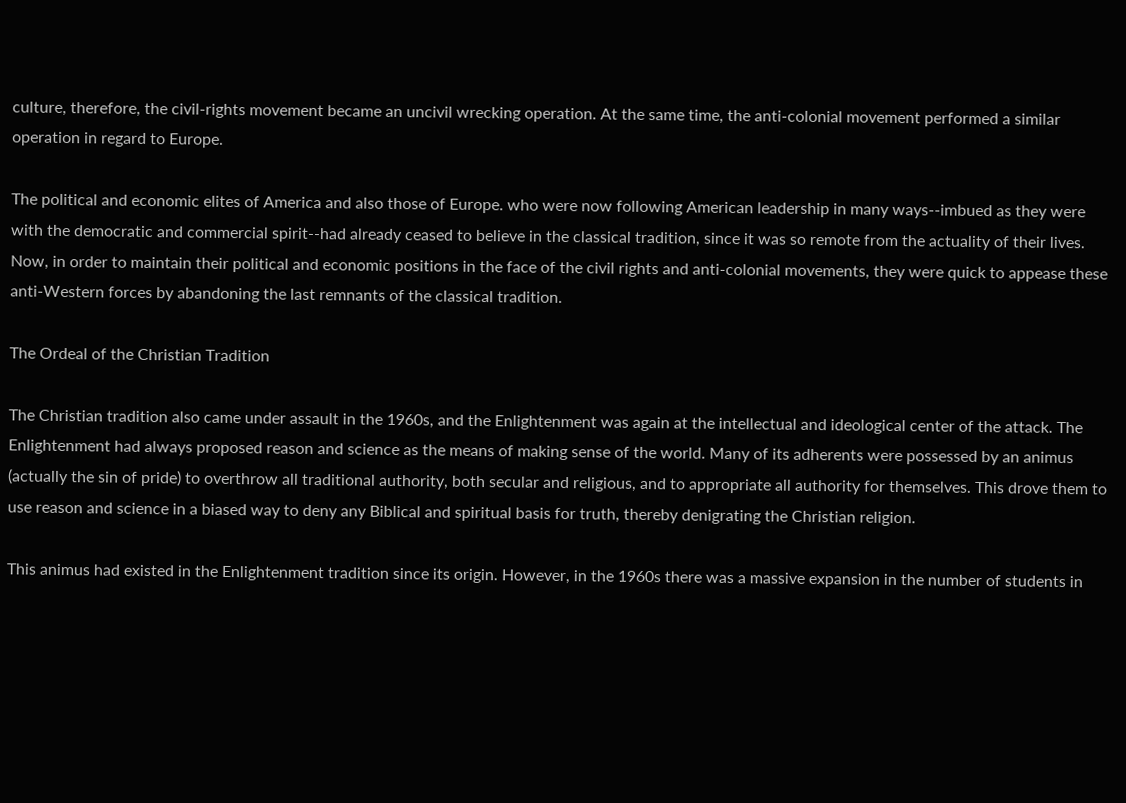culture, therefore, the civil-rights movement became an uncivil wrecking operation. At the same time, the anti-colonial movement performed a similar operation in regard to Europe.

The political and economic elites of America and also those of Europe. who were now following American leadership in many ways--imbued as they were with the democratic and commercial spirit--had already ceased to believe in the classical tradition, since it was so remote from the actuality of their lives. Now, in order to maintain their political and economic positions in the face of the civil rights and anti-colonial movements, they were quick to appease these anti-Western forces by abandoning the last remnants of the classical tradition.

The Ordeal of the Christian Tradition

The Christian tradition also came under assault in the 1960s, and the Enlightenment was again at the intellectual and ideological center of the attack. The Enlightenment had always proposed reason and science as the means of making sense of the world. Many of its adherents were possessed by an animus (actually the sin of pride) to overthrow all traditional authority, both secular and religious, and to appropriate all authority for themselves. This drove them to use reason and science in a biased way to deny any Biblical and spiritual basis for truth, thereby denigrating the Christian religion.

This animus had existed in the Enlightenment tradition since its origin. However, in the 1960s there was a massive expansion in the number of students in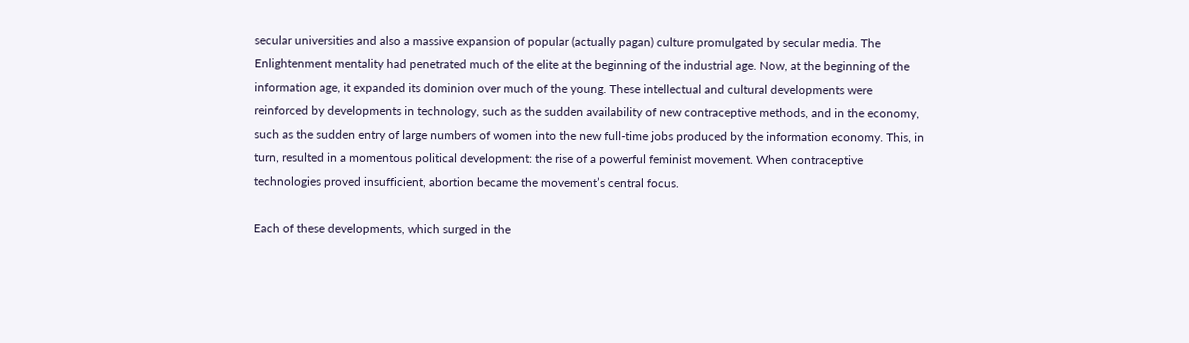secular universities and also a massive expansion of popular (actually pagan) culture promulgated by secular media. The Enlightenment mentality had penetrated much of the elite at the beginning of the industrial age. Now, at the beginning of the information age, it expanded its dominion over much of the young. These intellectual and cultural developments were reinforced by developments in technology, such as the sudden availability of new contraceptive methods, and in the economy, such as the sudden entry of large numbers of women into the new full-time jobs produced by the information economy. This, in turn, resulted in a momentous political development: the rise of a powerful feminist movement. When contraceptive technologies proved insufficient, abortion became the movement’s central focus.

Each of these developments, which surged in the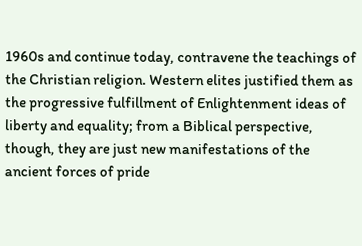1960s and continue today, contravene the teachings of the Christian religion. Western elites justified them as the progressive fulfillment of Enlightenment ideas of liberty and equality; from a Biblical perspective, though, they are just new manifestations of the ancient forces of pride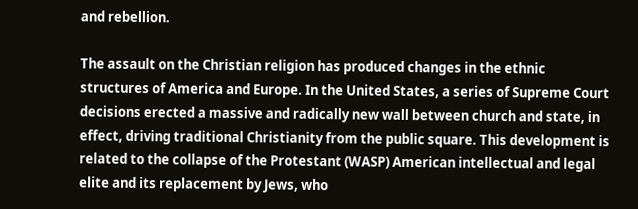and rebellion.

The assault on the Christian religion has produced changes in the ethnic structures of America and Europe. In the United States, a series of Supreme Court decisions erected a massive and radically new wall between church and state, in effect, driving traditional Christianity from the public square. This development is related to the collapse of the Protestant (WASP) American intellectual and legal elite and its replacement by Jews, who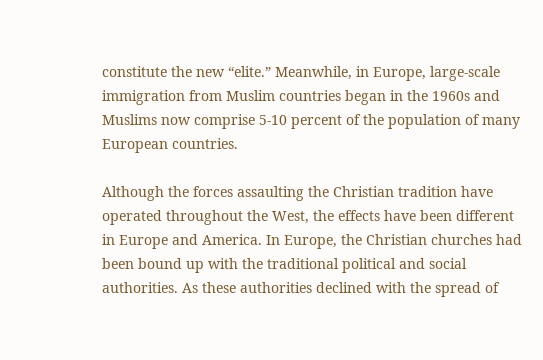constitute the new “elite.” Meanwhile, in Europe, large-scale immigration from Muslim countries began in the 1960s and Muslims now comprise 5-10 percent of the population of many European countries.

Although the forces assaulting the Christian tradition have operated throughout the West, the effects have been different in Europe and America. In Europe, the Christian churches had been bound up with the traditional political and social authorities. As these authorities declined with the spread of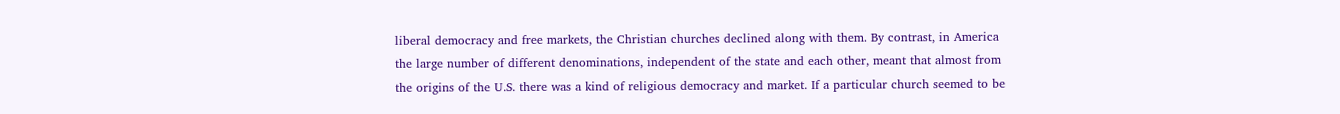liberal democracy and free markets, the Christian churches declined along with them. By contrast, in America the large number of different denominations, independent of the state and each other, meant that almost from the origins of the U.S. there was a kind of religious democracy and market. If a particular church seemed to be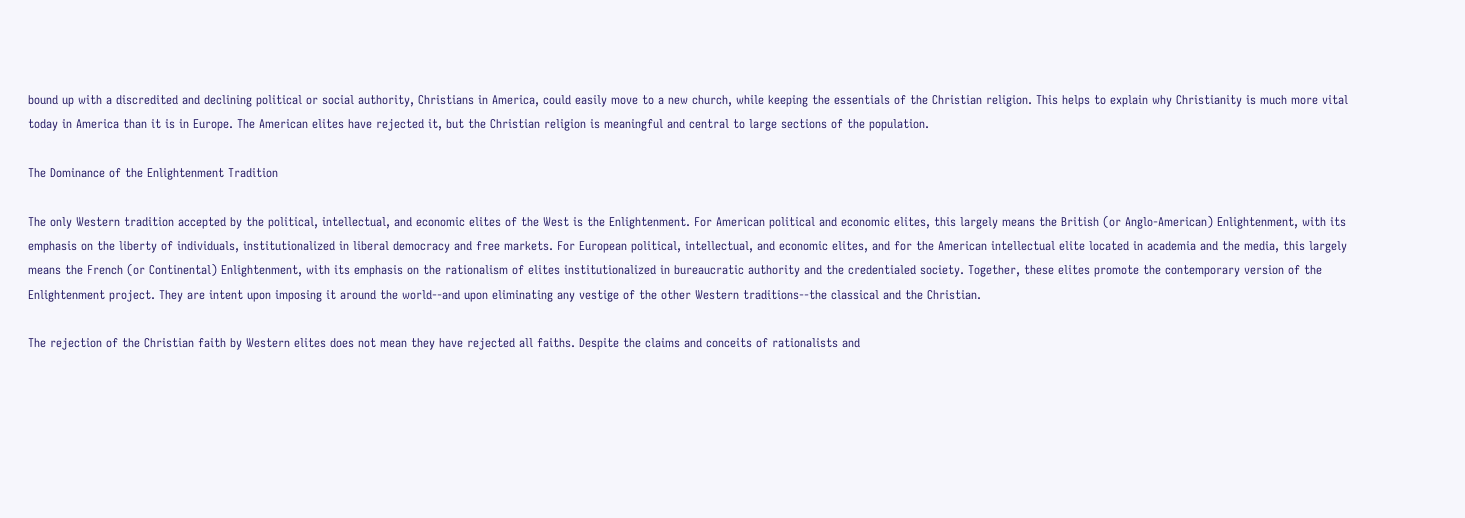bound up with a discredited and declining political or social authority, Christians in America, could easily move to a new church, while keeping the essentials of the Christian religion. This helps to explain why Christianity is much more vital today in America than it is in Europe. The American elites have rejected it, but the Christian religion is meaningful and central to large sections of the population.

The Dominance of the Enlightenment Tradition

The only Western tradition accepted by the political, intellectual, and economic elites of the West is the Enlightenment. For American political and economic elites, this largely means the British (or Anglo-American) Enlightenment, with its emphasis on the liberty of individuals, institutionalized in liberal democracy and free markets. For European political, intellectual, and economic elites, and for the American intellectual elite located in academia and the media, this largely means the French (or Continental) Enlightenment, with its emphasis on the rationalism of elites institutionalized in bureaucratic authority and the credentialed society. Together, these elites promote the contemporary version of the Enlightenment project. They are intent upon imposing it around the world--and upon eliminating any vestige of the other Western traditions--the classical and the Christian.

The rejection of the Christian faith by Western elites does not mean they have rejected all faiths. Despite the claims and conceits of rationalists and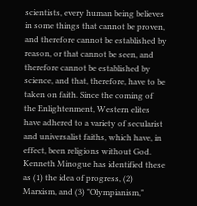scientists, every human being believes in some things that cannot be proven, and therefore cannot be established by reason, or that cannot be seen, and therefore cannot be established by science, and that, therefore, have to be taken on faith. Since the coming of the Enlightenment, Western elites have adhered to a variety of secularist and universalist faiths, which have, in effect, been religions without God. Kenneth Minogue has identified these as (1) the idea of progress, (2) Marxism, and (3) "Olympianism,"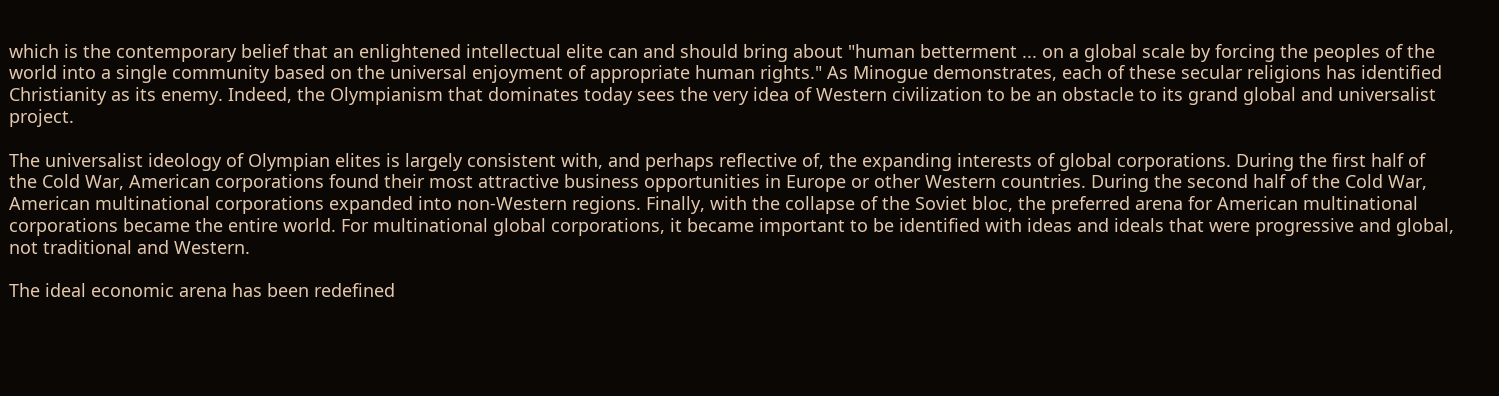which is the contemporary belief that an enlightened intellectual elite can and should bring about "human betterment ... on a global scale by forcing the peoples of the world into a single community based on the universal enjoyment of appropriate human rights." As Minogue demonstrates, each of these secular religions has identified Christianity as its enemy. Indeed, the Olympianism that dominates today sees the very idea of Western civilization to be an obstacle to its grand global and universalist project.

The universalist ideology of Olympian elites is largely consistent with, and perhaps reflective of, the expanding interests of global corporations. During the first half of the Cold War, American corporations found their most attractive business opportunities in Europe or other Western countries. During the second half of the Cold War, American multinational corporations expanded into non-Western regions. Finally, with the collapse of the Soviet bloc, the preferred arena for American multinational corporations became the entire world. For multinational global corporations, it became important to be identified with ideas and ideals that were progressive and global, not traditional and Western.

The ideal economic arena has been redefined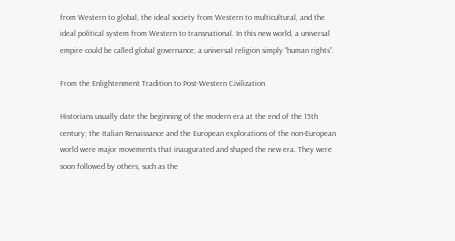from Western to global, the ideal society from Western to multicultural, and the ideal political system from Western to transnational. In this new world, a universal empire could be called global governance; a universal religion simply “human rights”.

From the Enlightenment Tradition to Post-Western Civilization

Historians usually date the beginning of the modern era at the end of the 15th century; the Italian Renaissance and the European explorations of the non-European world were major movements that inaugurated and shaped the new era. They were soon followed by others, such as the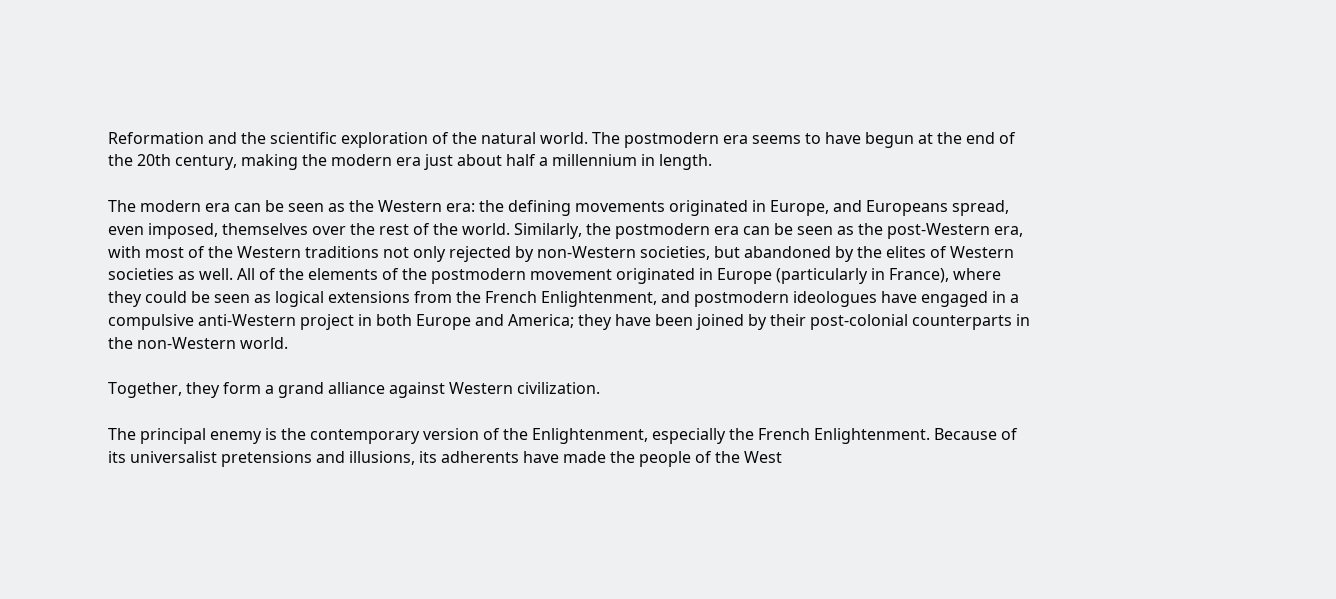Reformation and the scientific exploration of the natural world. The postmodern era seems to have begun at the end of the 20th century, making the modern era just about half a millennium in length.

The modern era can be seen as the Western era: the defining movements originated in Europe, and Europeans spread, even imposed, themselves over the rest of the world. Similarly, the postmodern era can be seen as the post-Western era, with most of the Western traditions not only rejected by non-Western societies, but abandoned by the elites of Western societies as well. All of the elements of the postmodern movement originated in Europe (particularly in France), where they could be seen as logical extensions from the French Enlightenment, and postmodern ideologues have engaged in a compulsive anti-Western project in both Europe and America; they have been joined by their post-colonial counterparts in the non-Western world.

Together, they form a grand alliance against Western civilization.

The principal enemy is the contemporary version of the Enlightenment, especially the French Enlightenment. Because of its universalist pretensions and illusions, its adherents have made the people of the West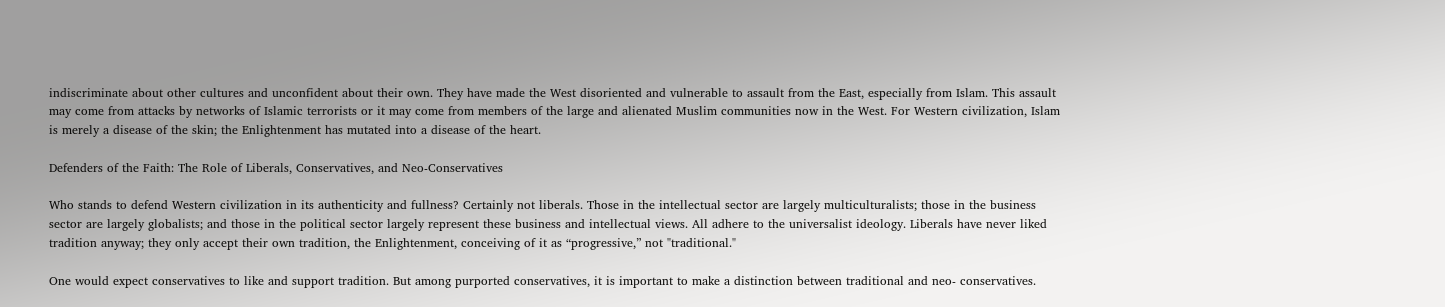indiscriminate about other cultures and unconfident about their own. They have made the West disoriented and vulnerable to assault from the East, especially from Islam. This assault may come from attacks by networks of Islamic terrorists or it may come from members of the large and alienated Muslim communities now in the West. For Western civilization, Islam is merely a disease of the skin; the Enlightenment has mutated into a disease of the heart.

Defenders of the Faith: The Role of Liberals, Conservatives, and Neo-Conservatives

Who stands to defend Western civilization in its authenticity and fullness? Certainly not liberals. Those in the intellectual sector are largely multiculturalists; those in the business sector are largely globalists; and those in the political sector largely represent these business and intellectual views. All adhere to the universalist ideology. Liberals have never liked tradition anyway; they only accept their own tradition, the Enlightenment, conceiving of it as “progressive,” not "traditional."

One would expect conservatives to like and support tradition. But among purported conservatives, it is important to make a distinction between traditional and neo- conservatives.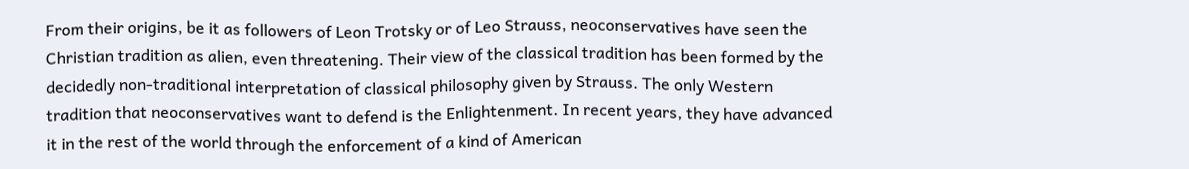From their origins, be it as followers of Leon Trotsky or of Leo Strauss, neoconservatives have seen the Christian tradition as alien, even threatening. Their view of the classical tradition has been formed by the decidedly non-traditional interpretation of classical philosophy given by Strauss. The only Western tradition that neoconservatives want to defend is the Enlightenment. In recent years, they have advanced it in the rest of the world through the enforcement of a kind of American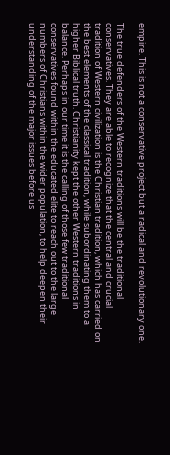empire. This is not a conservative project but a radical and revolutionary one.

The true defenders of the Western traditions will be the traditional conservatives. They are able to recognize that the central and crucial tradition of Western civilization is the Christian tradition, which has carried on the best elements of the classical tradition, while subordinating them to a higher Biblical truth. Christianity kept the other Western traditions in balance. Perhaps in our time it is the calling of those few traditional conservatives found within the educated elite to reach out to the large numbers of Christians within the wider population, to help deepen their understanding of the major issues before us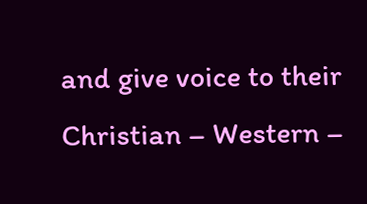and give voice to their Christian – Western –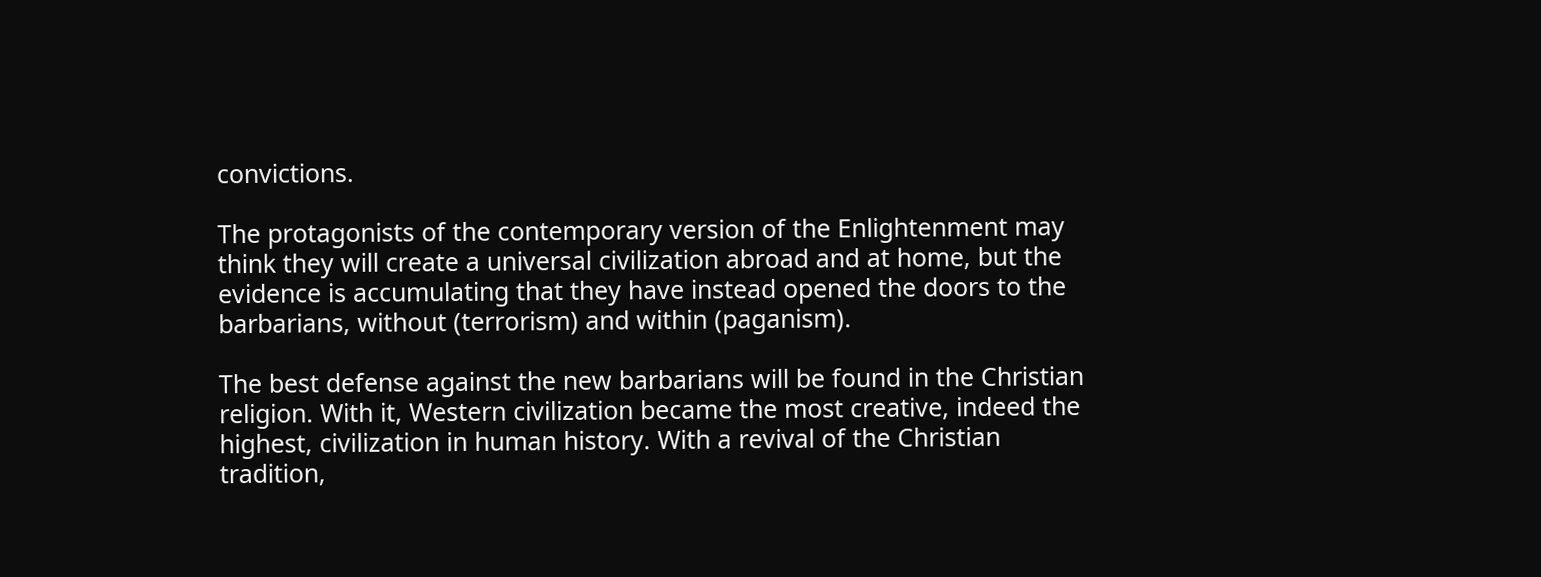convictions.

The protagonists of the contemporary version of the Enlightenment may think they will create a universal civilization abroad and at home, but the evidence is accumulating that they have instead opened the doors to the barbarians, without (terrorism) and within (paganism).

The best defense against the new barbarians will be found in the Christian religion. With it, Western civilization became the most creative, indeed the highest, civilization in human history. With a revival of the Christian tradition,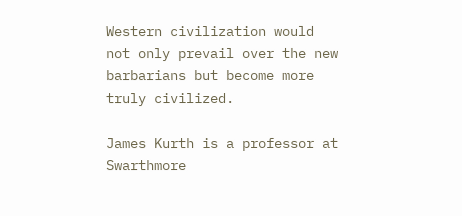Western civilization would not only prevail over the new barbarians but become more truly civilized.

James Kurth is a professor at Swarthmore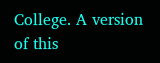College. A version of this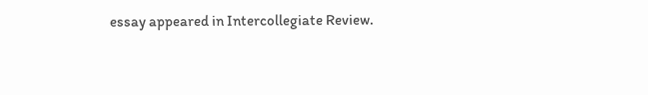essay appeared in Intercollegiate Review.